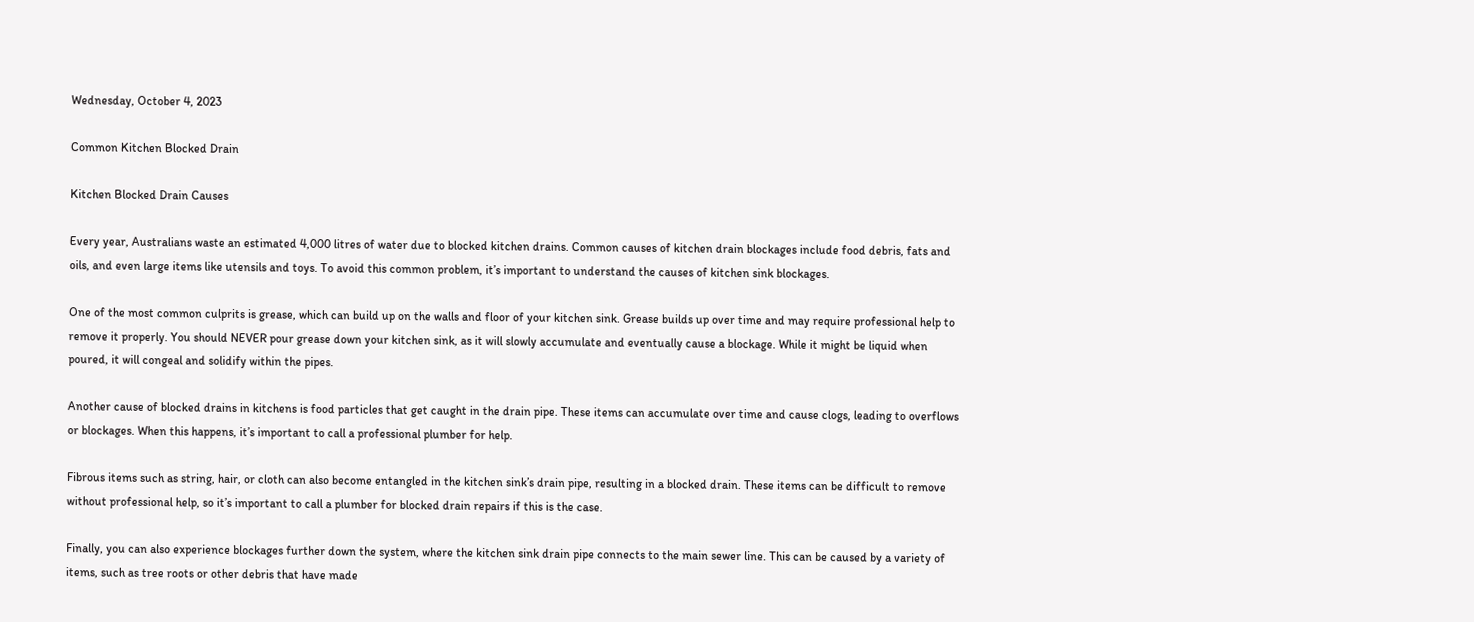Wednesday, October 4, 2023

Common Kitchen Blocked Drain

Kitchen Blocked Drain Causes

Every year, Australians waste an estimated 4,000 litres of water due to blocked kitchen drains. Common causes of kitchen drain blockages include food debris, fats and oils, and even large items like utensils and toys. To avoid this common problem, it’s important to understand the causes of kitchen sink blockages.

One of the most common culprits is grease, which can build up on the walls and floor of your kitchen sink. Grease builds up over time and may require professional help to remove it properly. You should NEVER pour grease down your kitchen sink, as it will slowly accumulate and eventually cause a blockage. While it might be liquid when poured, it will congeal and solidify within the pipes.

Another cause of blocked drains in kitchens is food particles that get caught in the drain pipe. These items can accumulate over time and cause clogs, leading to overflows or blockages. When this happens, it’s important to call a professional plumber for help.

Fibrous items such as string, hair, or cloth can also become entangled in the kitchen sink’s drain pipe, resulting in a blocked drain. These items can be difficult to remove without professional help, so it’s important to call a plumber for blocked drain repairs if this is the case.

Finally, you can also experience blockages further down the system, where the kitchen sink drain pipe connects to the main sewer line. This can be caused by a variety of items, such as tree roots or other debris that have made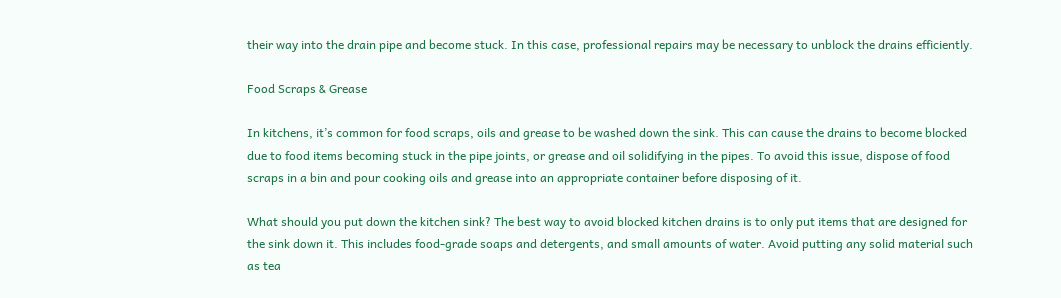their way into the drain pipe and become stuck. In this case, professional repairs may be necessary to unblock the drains efficiently.

Food Scraps & Grease

In kitchens, it’s common for food scraps, oils and grease to be washed down the sink. This can cause the drains to become blocked due to food items becoming stuck in the pipe joints, or grease and oil solidifying in the pipes. To avoid this issue, dispose of food scraps in a bin and pour cooking oils and grease into an appropriate container before disposing of it.

What should you put down the kitchen sink? The best way to avoid blocked kitchen drains is to only put items that are designed for the sink down it. This includes food-grade soaps and detergents, and small amounts of water. Avoid putting any solid material such as tea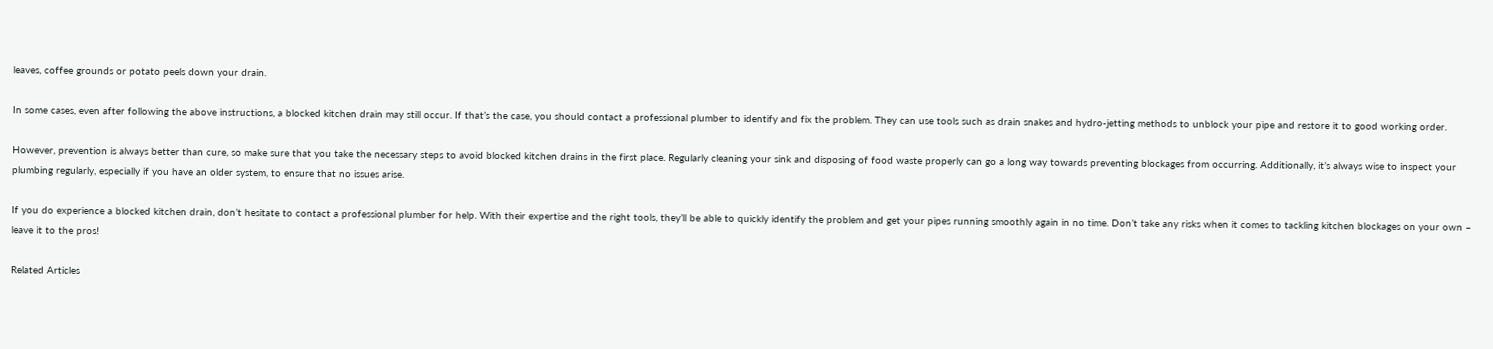leaves, coffee grounds or potato peels down your drain.

In some cases, even after following the above instructions, a blocked kitchen drain may still occur. If that’s the case, you should contact a professional plumber to identify and fix the problem. They can use tools such as drain snakes and hydro-jetting methods to unblock your pipe and restore it to good working order.

However, prevention is always better than cure, so make sure that you take the necessary steps to avoid blocked kitchen drains in the first place. Regularly cleaning your sink and disposing of food waste properly can go a long way towards preventing blockages from occurring. Additionally, it’s always wise to inspect your plumbing regularly, especially if you have an older system, to ensure that no issues arise.

If you do experience a blocked kitchen drain, don’t hesitate to contact a professional plumber for help. With their expertise and the right tools, they’ll be able to quickly identify the problem and get your pipes running smoothly again in no time. Don’t take any risks when it comes to tackling kitchen blockages on your own – leave it to the pros!

Related Articles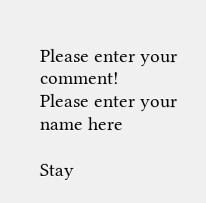Please enter your comment!
Please enter your name here

Stay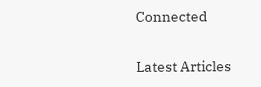Connected


Latest Articles